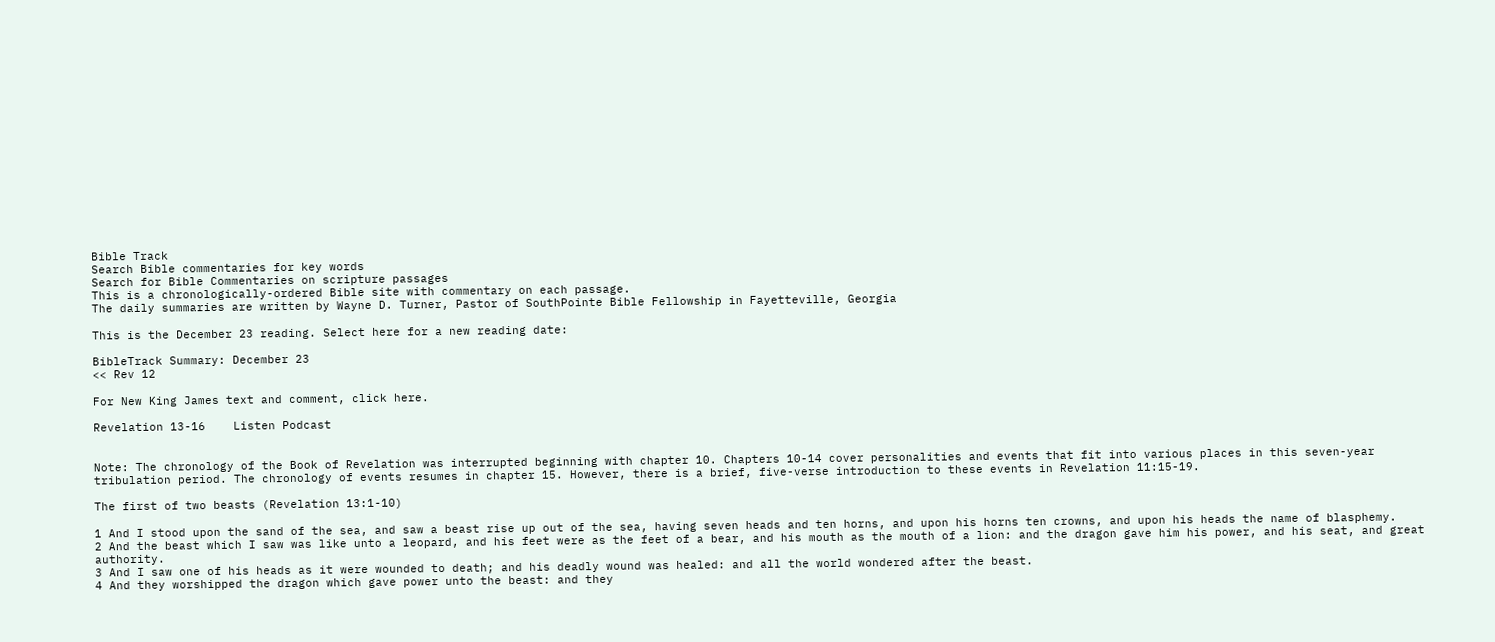Bible Track
Search Bible commentaries for key words
Search for Bible Commentaries on scripture passages
This is a chronologically-ordered Bible site with commentary on each passage.
The daily summaries are written by Wayne D. Turner, Pastor of SouthPointe Bible Fellowship in Fayetteville, Georgia

This is the December 23 reading. Select here for a new reading date:

BibleTrack Summary: December 23
<< Rev 12

For New King James text and comment, click here.

Revelation 13-16    Listen Podcast


Note: The chronology of the Book of Revelation was interrupted beginning with chapter 10. Chapters 10-14 cover personalities and events that fit into various places in this seven-year tribulation period. The chronology of events resumes in chapter 15. However, there is a brief, five-verse introduction to these events in Revelation 11:15-19.

The first of two beasts (Revelation 13:1-10)

1 And I stood upon the sand of the sea, and saw a beast rise up out of the sea, having seven heads and ten horns, and upon his horns ten crowns, and upon his heads the name of blasphemy.
2 And the beast which I saw was like unto a leopard, and his feet were as the feet of a bear, and his mouth as the mouth of a lion: and the dragon gave him his power, and his seat, and great authority.
3 And I saw one of his heads as it were wounded to death; and his deadly wound was healed: and all the world wondered after the beast.
4 And they worshipped the dragon which gave power unto the beast: and they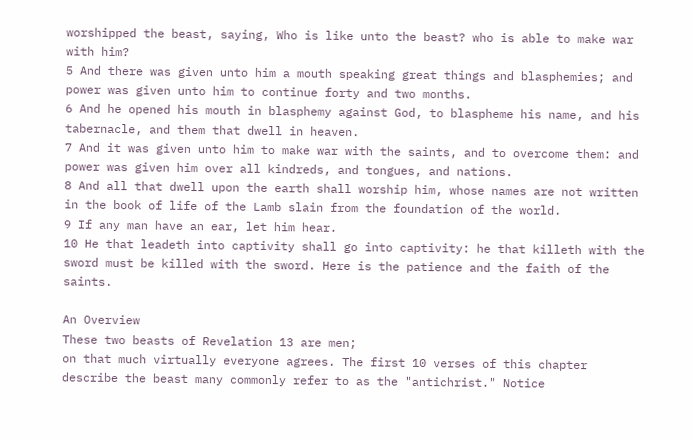worshipped the beast, saying, Who is like unto the beast? who is able to make war with him?
5 And there was given unto him a mouth speaking great things and blasphemies; and power was given unto him to continue forty and two months.
6 And he opened his mouth in blasphemy against God, to blaspheme his name, and his tabernacle, and them that dwell in heaven.
7 And it was given unto him to make war with the saints, and to overcome them: and power was given him over all kindreds, and tongues, and nations.
8 And all that dwell upon the earth shall worship him, whose names are not written in the book of life of the Lamb slain from the foundation of the world.
9 If any man have an ear, let him hear.
10 He that leadeth into captivity shall go into captivity: he that killeth with the sword must be killed with the sword. Here is the patience and the faith of the saints.

An Overview
These two beasts of Revelation 13 are men;
on that much virtually everyone agrees. The first 10 verses of this chapter describe the beast many commonly refer to as the "antichrist." Notice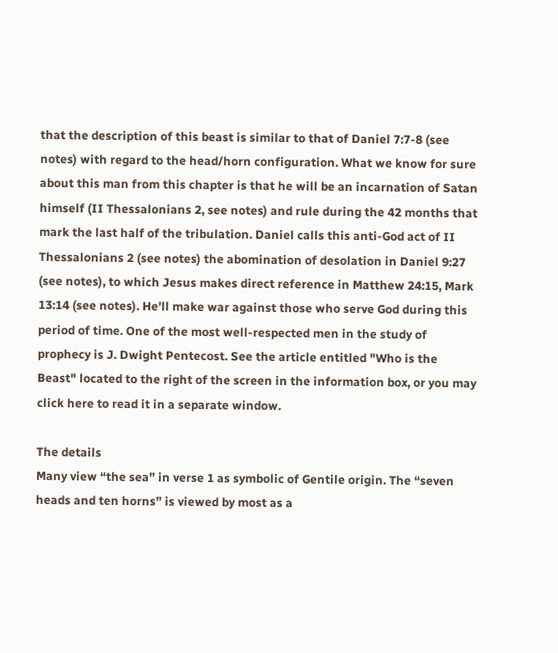that the description of this beast is similar to that of Daniel 7:7-8 (see notes) with regard to the head/horn configuration. What we know for sure about this man from this chapter is that he will be an incarnation of Satan himself (II Thessalonians 2, see notes) and rule during the 42 months that mark the last half of the tribulation. Daniel calls this anti-God act of II Thessalonians 2 (see notes) the abomination of desolation in Daniel 9:27 (see notes), to which Jesus makes direct reference in Matthew 24:15, Mark 13:14 (see notes). He'll make war against those who serve God during this period of time. One of the most well-respected men in the study of prophecy is J. Dwight Pentecost. See the article entitled "Who is the Beast" located to the right of the screen in the information box, or you may click here to read it in a separate window.

The details
Many view “the sea” in verse 1 as symbolic of Gentile origin. The “seven heads and ten horns” is viewed by most as a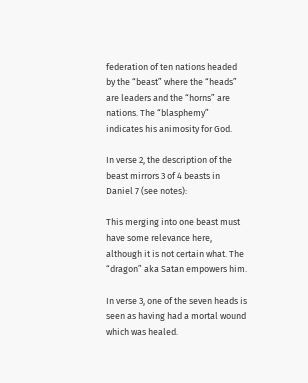federation of ten nations headed by the “beast” where the “heads” are leaders and the “horns” are nations. The “blasphemy” indicates his animosity for God.

In verse 2, the description of the beast mirrors 3 of 4 beasts in Daniel 7 (see notes):

This merging into one beast must have some relevance here, although it is not certain what. The “dragon” aka Satan empowers him.

In verse 3, one of the seven heads is seen as having had a mortal wound which was healed.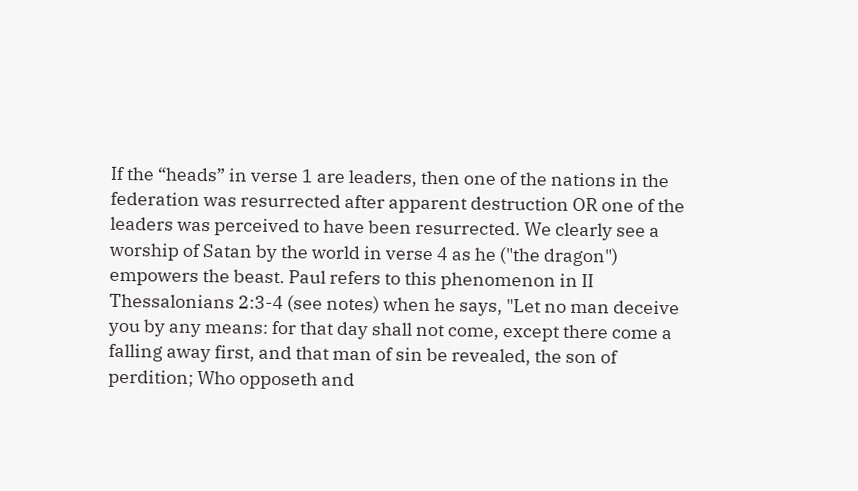If the “heads” in verse 1 are leaders, then one of the nations in the federation was resurrected after apparent destruction OR one of the leaders was perceived to have been resurrected. We clearly see a worship of Satan by the world in verse 4 as he ("the dragon") empowers the beast. Paul refers to this phenomenon in II Thessalonians 2:3-4 (see notes) when he says, "Let no man deceive you by any means: for that day shall not come, except there come a falling away first, and that man of sin be revealed, the son of perdition; Who opposeth and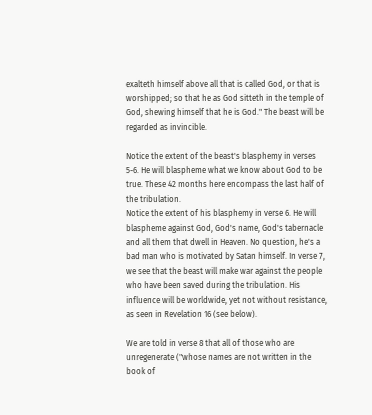exalteth himself above all that is called God, or that is worshipped; so that he as God sitteth in the temple of God, shewing himself that he is God." The beast will be regarded as invincible.

Notice the extent of the beast's blasphemy in verses 5-6. He will blaspheme what we know about God to be true. These 42 months here encompass the last half of the tribulation.
Notice the extent of his blasphemy in verse 6. He will blaspheme against God, God's name, God's tabernacle and all them that dwell in Heaven. No question, he's a bad man who is motivated by Satan himself. In verse 7, we see that the beast will make war against the people who have been saved during the tribulation. His influence will be worldwide, yet not without resistance, as seen in Revelation 16 (see below).

We are told in verse 8 that all of those who are unregenerate ("whose names are not written in the book of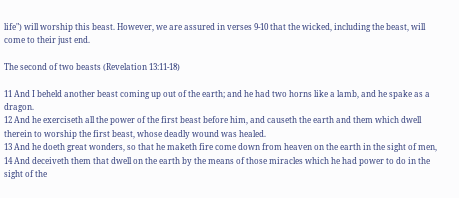life") will worship this beast. However, we are assured in verses 9-10 that the wicked, including the beast, will come to their just end.

The second of two beasts (Revelation 13:11-18)

11 And I beheld another beast coming up out of the earth; and he had two horns like a lamb, and he spake as a dragon.
12 And he exerciseth all the power of the first beast before him, and causeth the earth and them which dwell therein to worship the first beast, whose deadly wound was healed.
13 And he doeth great wonders, so that he maketh fire come down from heaven on the earth in the sight of men,
14 And deceiveth them that dwell on the earth by the means of those miracles which he had power to do in the sight of the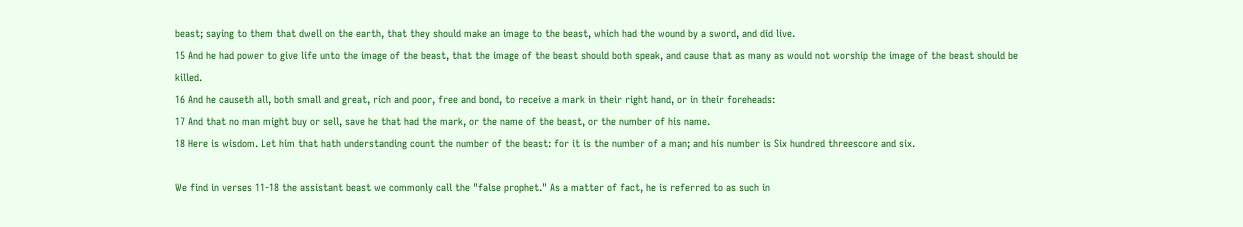beast; saying to them that dwell on the earth, that they should make an image to the beast, which had the wound by a sword, and did live.
15 And he had power to give life unto the image of the beast, that the image of the beast should both speak, and cause that as many as would not worship the image of the beast should be killed.
16 And he causeth all, both small and great, rich and poor, free and bond, to receive a mark in their right hand, or in their foreheads:
17 And that no man might buy or sell, save he that had the mark, or the name of the beast, or the number of his name.
18 Here is wisdom. Let him that hath understanding count the number of the beast: for it is the number of a man; and his number is Six hundred threescore and six.

We find in verses 11-18 the assistant beast we commonly call the "false prophet." As a matter of fact, he is referred to as such in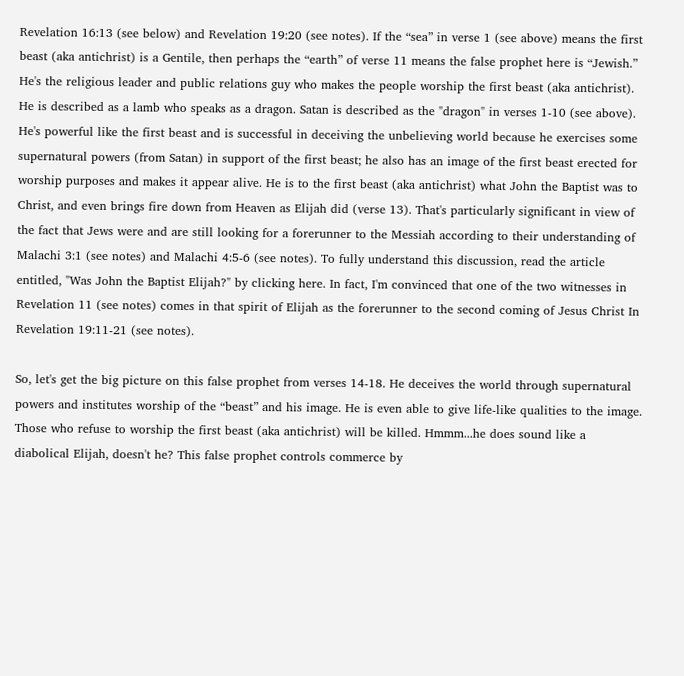Revelation 16:13 (see below) and Revelation 19:20 (see notes). If the “sea” in verse 1 (see above) means the first beast (aka antichrist) is a Gentile, then perhaps the “earth” of verse 11 means the false prophet here is “Jewish.” He's the religious leader and public relations guy who makes the people worship the first beast (aka antichrist). He is described as a lamb who speaks as a dragon. Satan is described as the "dragon" in verses 1-10 (see above). He's powerful like the first beast and is successful in deceiving the unbelieving world because he exercises some supernatural powers (from Satan) in support of the first beast; he also has an image of the first beast erected for worship purposes and makes it appear alive. He is to the first beast (aka antichrist) what John the Baptist was to Christ, and even brings fire down from Heaven as Elijah did (verse 13). That's particularly significant in view of the fact that Jews were and are still looking for a forerunner to the Messiah according to their understanding of Malachi 3:1 (see notes) and Malachi 4:5-6 (see notes). To fully understand this discussion, read the article entitled, "Was John the Baptist Elijah?" by clicking here. In fact, I'm convinced that one of the two witnesses in Revelation 11 (see notes) comes in that spirit of Elijah as the forerunner to the second coming of Jesus Christ In Revelation 19:11-21 (see notes).

So, let's get the big picture on this false prophet from verses 14-18. He deceives the world through supernatural powers and institutes worship of the “beast” and his image. He is even able to give life-like qualities to the image. Those who refuse to worship the first beast (aka antichrist) will be killed. Hmmm...he does sound like a diabolical Elijah, doesn't he? This false prophet controls commerce by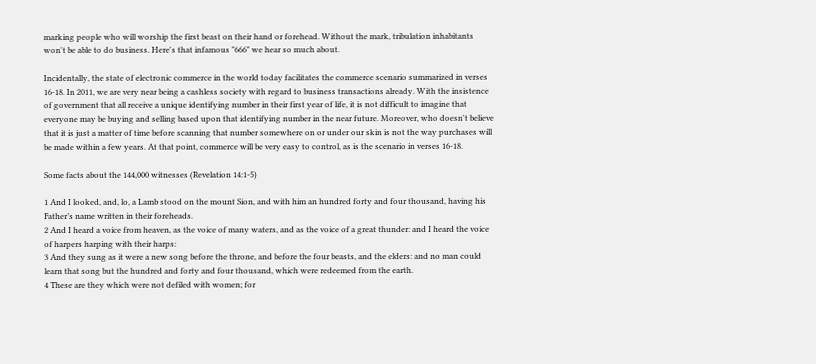marking people who will worship the first beast on their hand or forehead. Without the mark, tribulation inhabitants won't be able to do business. Here's that infamous "666" we hear so much about.

Incidentally, the state of electronic commerce in the world today facilitates the commerce scenario summarized in verses 16-18. In 2011, we are very near being a cashless society with regard to business transactions already. With the insistence of government that all receive a unique identifying number in their first year of life, it is not difficult to imagine that everyone may be buying and selling based upon that identifying number in the near future. Moreover, who doesn't believe that it is just a matter of time before scanning that number somewhere on or under our skin is not the way purchases will be made within a few years. At that point, commerce will be very easy to control, as is the scenario in verses 16-18.

Some facts about the 144,000 witnesses (Revelation 14:1-5)

1 And I looked, and, lo, a Lamb stood on the mount Sion, and with him an hundred forty and four thousand, having his Father’s name written in their foreheads.
2 And I heard a voice from heaven, as the voice of many waters, and as the voice of a great thunder: and I heard the voice of harpers harping with their harps:
3 And they sung as it were a new song before the throne, and before the four beasts, and the elders: and no man could learn that song but the hundred and forty and four thousand, which were redeemed from the earth.
4 These are they which were not defiled with women; for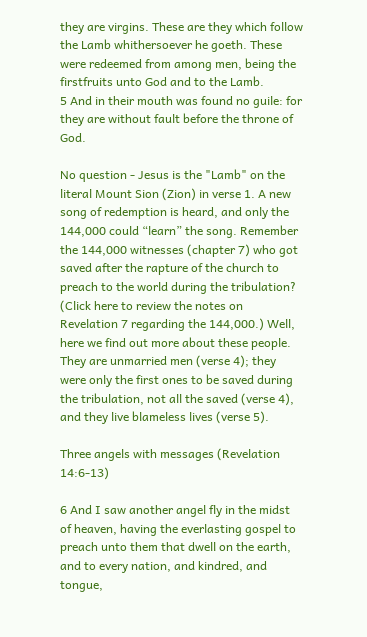they are virgins. These are they which follow the Lamb whithersoever he goeth. These were redeemed from among men, being the firstfruits unto God and to the Lamb.
5 And in their mouth was found no guile: for they are without fault before the throne of God.

No question - Jesus is the "Lamb" on the literal Mount Sion (Zion) in verse 1. A new song of redemption is heard, and only the 144,000 could “learn” the song. Remember the 144,000 witnesses (chapter 7) who got saved after the rapture of the church to preach to the world during the tribulation? (Click here to review the notes on Revelation 7 regarding the 144,000.) Well, here we find out more about these people. They are unmarried men (verse 4); they were only the first ones to be saved during the tribulation, not all the saved (verse 4), and they live blameless lives (verse 5).

Three angels with messages (Revelation 14:6-13)

6 And I saw another angel fly in the midst of heaven, having the everlasting gospel to preach unto them that dwell on the earth, and to every nation, and kindred, and tongue,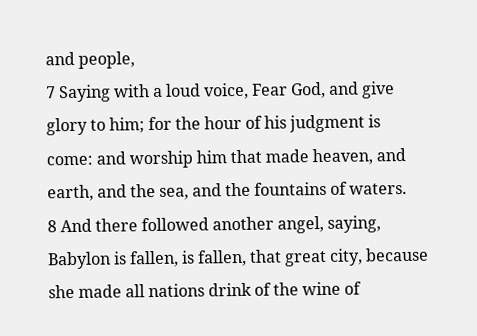and people,
7 Saying with a loud voice, Fear God, and give glory to him; for the hour of his judgment is come: and worship him that made heaven, and earth, and the sea, and the fountains of waters.
8 And there followed another angel, saying, Babylon is fallen, is fallen, that great city, because she made all nations drink of the wine of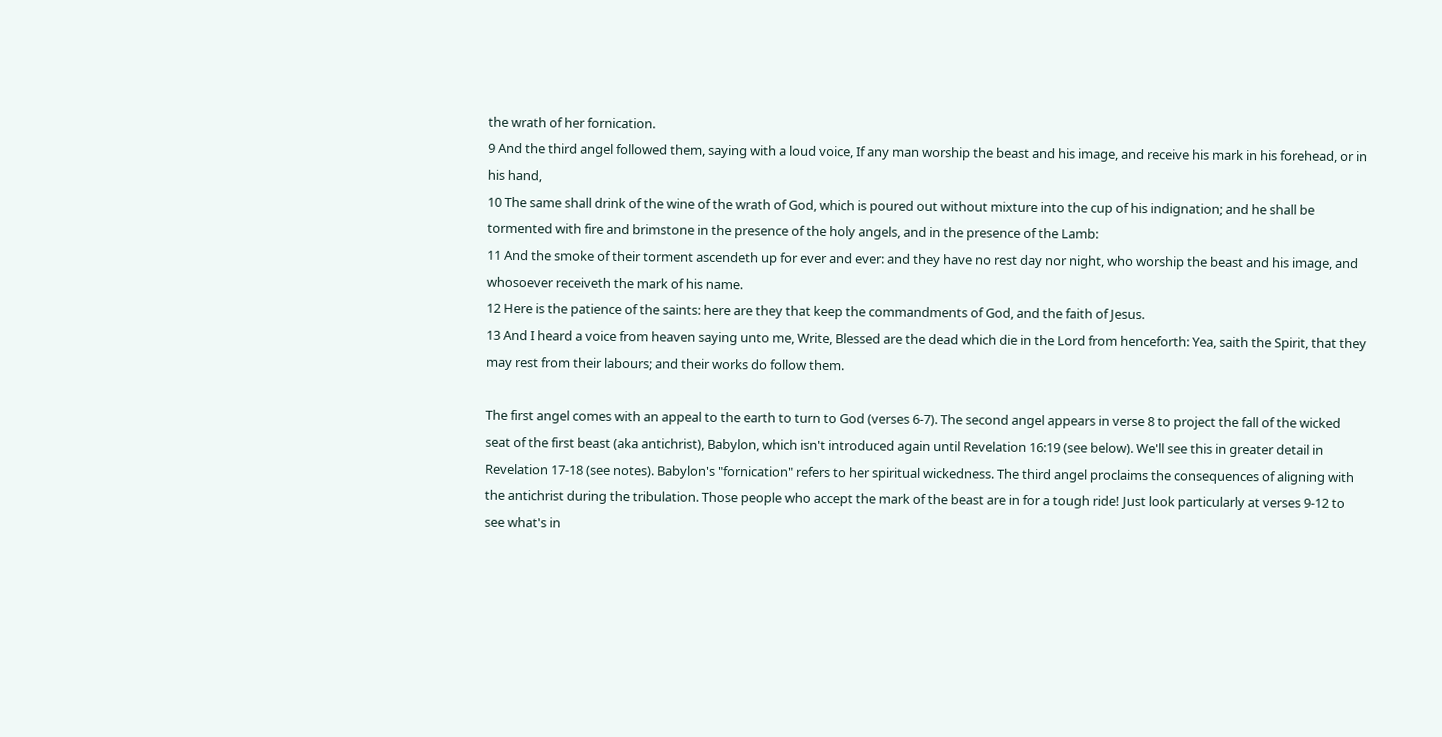the wrath of her fornication.
9 And the third angel followed them, saying with a loud voice, If any man worship the beast and his image, and receive his mark in his forehead, or in his hand,
10 The same shall drink of the wine of the wrath of God, which is poured out without mixture into the cup of his indignation; and he shall be tormented with fire and brimstone in the presence of the holy angels, and in the presence of the Lamb:
11 And the smoke of their torment ascendeth up for ever and ever: and they have no rest day nor night, who worship the beast and his image, and whosoever receiveth the mark of his name.
12 Here is the patience of the saints: here are they that keep the commandments of God, and the faith of Jesus.
13 And I heard a voice from heaven saying unto me, Write, Blessed are the dead which die in the Lord from henceforth: Yea, saith the Spirit, that they may rest from their labours; and their works do follow them.

The first angel comes with an appeal to the earth to turn to God (verses 6-7). The second angel appears in verse 8 to project the fall of the wicked seat of the first beast (aka antichrist), Babylon, which isn't introduced again until Revelation 16:19 (see below). We'll see this in greater detail in Revelation 17-18 (see notes). Babylon's "fornication" refers to her spiritual wickedness. The third angel proclaims the consequences of aligning with the antichrist during the tribulation. Those people who accept the mark of the beast are in for a tough ride! Just look particularly at verses 9-12 to see what's in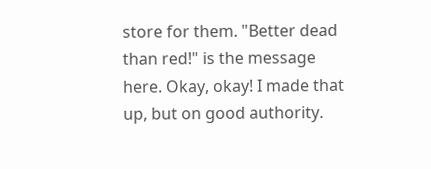store for them. "Better dead than red!" is the message here. Okay, okay! I made that up, but on good authority.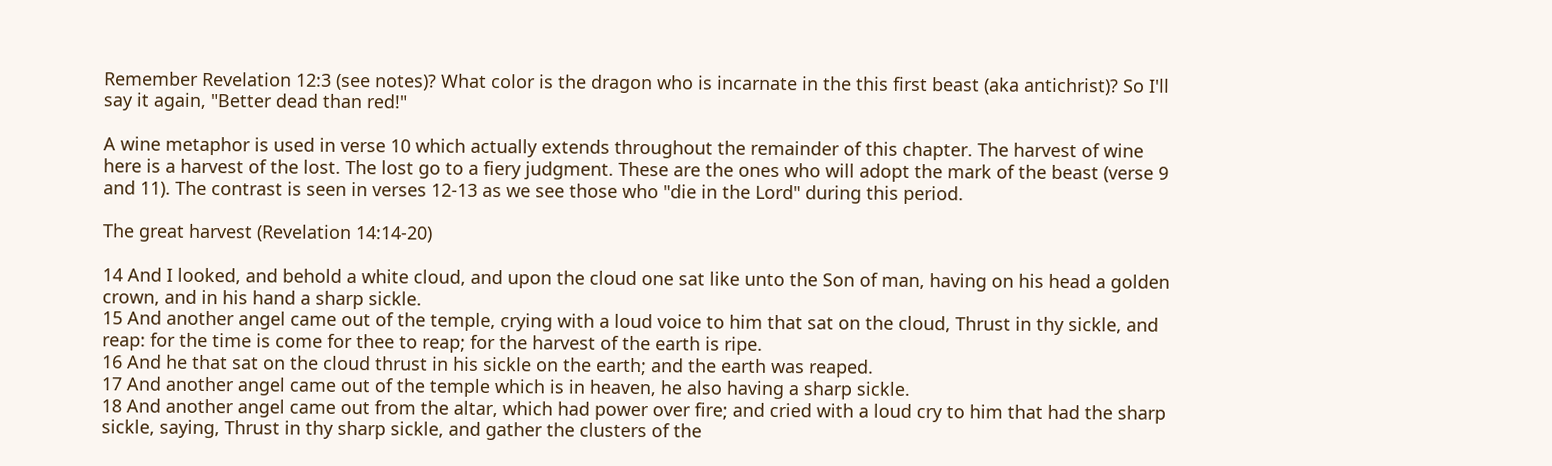Remember Revelation 12:3 (see notes)? What color is the dragon who is incarnate in the this first beast (aka antichrist)? So I'll say it again, "Better dead than red!"

A wine metaphor is used in verse 10 which actually extends throughout the remainder of this chapter. The harvest of wine here is a harvest of the lost. The lost go to a fiery judgment. These are the ones who will adopt the mark of the beast (verse 9 and 11). The contrast is seen in verses 12-13 as we see those who "die in the Lord" during this period.

The great harvest (Revelation 14:14-20)

14 And I looked, and behold a white cloud, and upon the cloud one sat like unto the Son of man, having on his head a golden crown, and in his hand a sharp sickle.
15 And another angel came out of the temple, crying with a loud voice to him that sat on the cloud, Thrust in thy sickle, and reap: for the time is come for thee to reap; for the harvest of the earth is ripe.
16 And he that sat on the cloud thrust in his sickle on the earth; and the earth was reaped.
17 And another angel came out of the temple which is in heaven, he also having a sharp sickle.
18 And another angel came out from the altar, which had power over fire; and cried with a loud cry to him that had the sharp sickle, saying, Thrust in thy sharp sickle, and gather the clusters of the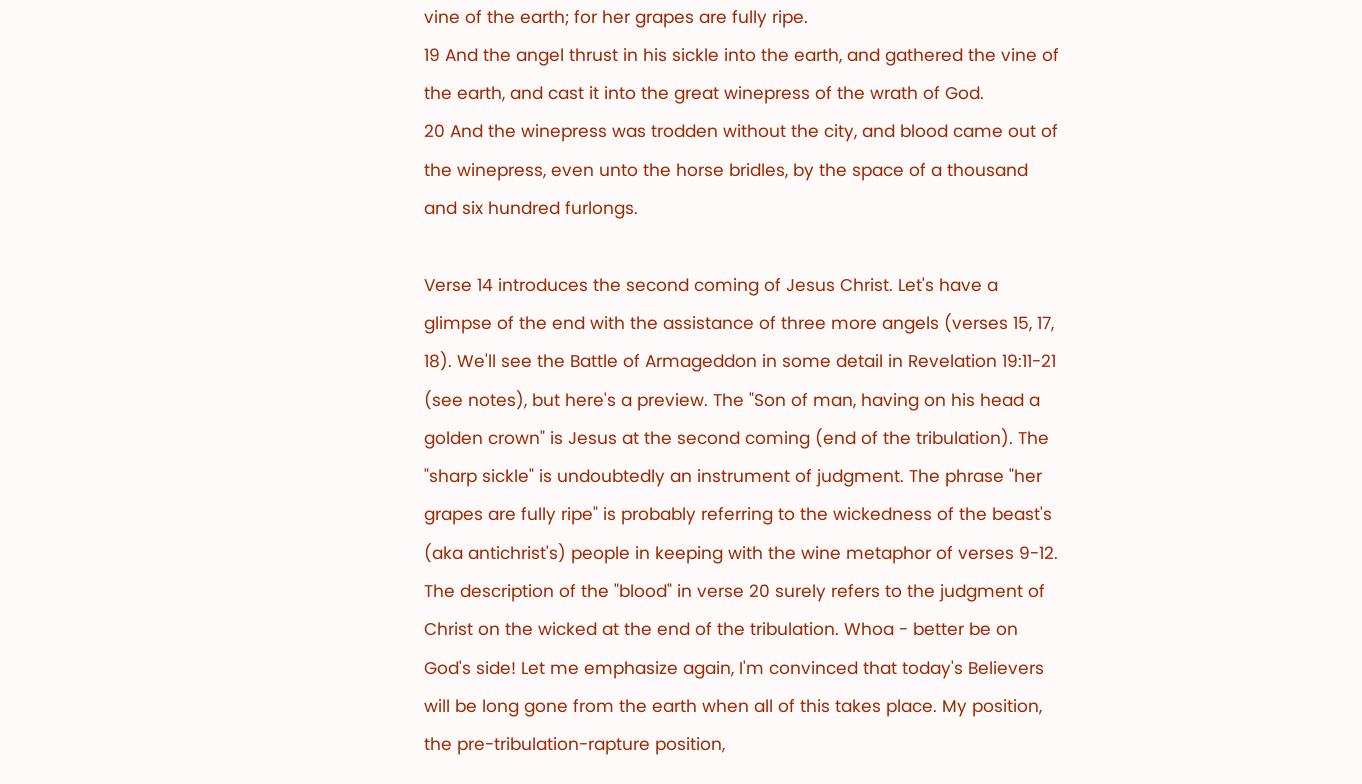vine of the earth; for her grapes are fully ripe.
19 And the angel thrust in his sickle into the earth, and gathered the vine of the earth, and cast it into the great winepress of the wrath of God.
20 And the winepress was trodden without the city, and blood came out of the winepress, even unto the horse bridles, by the space of a thousand and six hundred furlongs.

Verse 14 introduces the second coming of Jesus Christ. Let's have a glimpse of the end with the assistance of three more angels (verses 15, 17, 18). We'll see the Battle of Armageddon in some detail in Revelation 19:11-21 (see notes), but here's a preview. The "Son of man, having on his head a golden crown" is Jesus at the second coming (end of the tribulation). The "sharp sickle" is undoubtedly an instrument of judgment. The phrase "her grapes are fully ripe" is probably referring to the wickedness of the beast's (aka antichrist's) people in keeping with the wine metaphor of verses 9-12. The description of the "blood" in verse 20 surely refers to the judgment of Christ on the wicked at the end of the tribulation. Whoa - better be on God's side! Let me emphasize again, I'm convinced that today's Believers will be long gone from the earth when all of this takes place. My position, the pre-tribulation-rapture position,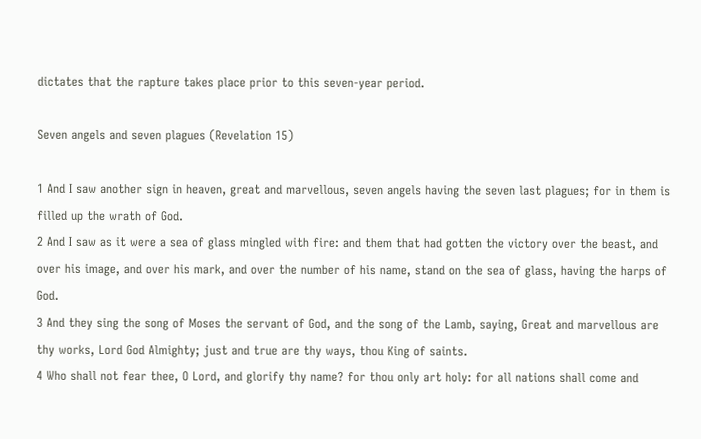dictates that the rapture takes place prior to this seven-year period.

Seven angels and seven plagues (Revelation 15)

1 And I saw another sign in heaven, great and marvellous, seven angels having the seven last plagues; for in them is filled up the wrath of God.
2 And I saw as it were a sea of glass mingled with fire: and them that had gotten the victory over the beast, and over his image, and over his mark, and over the number of his name, stand on the sea of glass, having the harps of God.
3 And they sing the song of Moses the servant of God, and the song of the Lamb, saying, Great and marvellous are thy works, Lord God Almighty; just and true are thy ways, thou King of saints.
4 Who shall not fear thee, O Lord, and glorify thy name? for thou only art holy: for all nations shall come and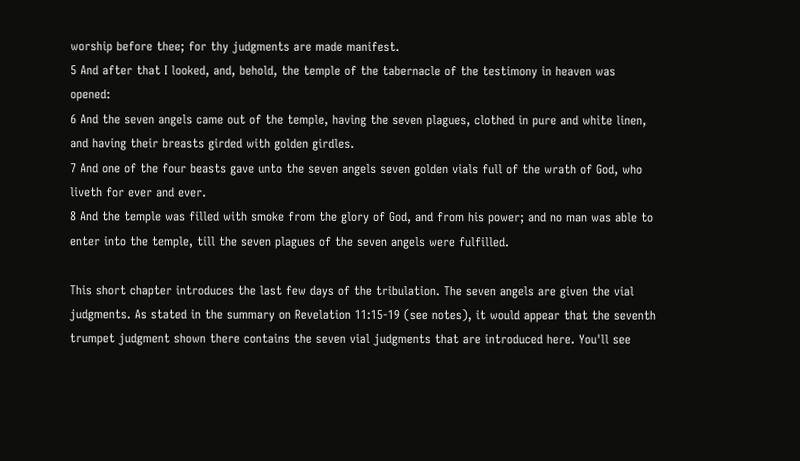worship before thee; for thy judgments are made manifest.
5 And after that I looked, and, behold, the temple of the tabernacle of the testimony in heaven was opened:
6 And the seven angels came out of the temple, having the seven plagues, clothed in pure and white linen, and having their breasts girded with golden girdles.
7 And one of the four beasts gave unto the seven angels seven golden vials full of the wrath of God, who liveth for ever and ever.
8 And the temple was filled with smoke from the glory of God, and from his power; and no man was able to enter into the temple, till the seven plagues of the seven angels were fulfilled.

This short chapter introduces the last few days of the tribulation. The seven angels are given the vial judgments. As stated in the summary on Revelation 11:15-19 (see notes), it would appear that the seventh trumpet judgment shown there contains the seven vial judgments that are introduced here. You'll see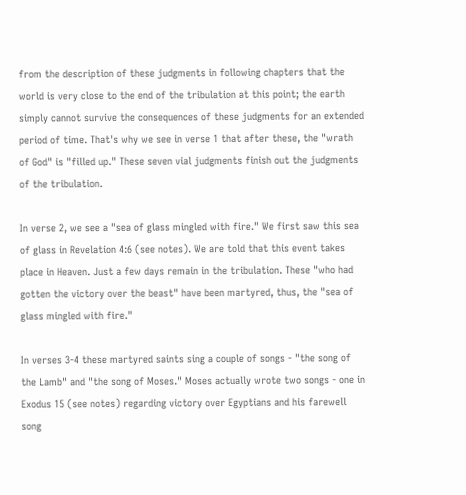from the description of these judgments in following chapters that the world is very close to the end of the tribulation at this point; the earth simply cannot survive the consequences of these judgments for an extended period of time. That's why we see in verse 1 that after these, the "wrath of God" is "filled up." These seven vial judgments finish out the judgments of the tribulation.

In verse 2, we see a "sea of glass mingled with fire." We first saw this sea of glass in Revelation 4:6 (see notes). We are told that this event takes place in Heaven. Just a few days remain in the tribulation. These "who had gotten the victory over the beast" have been martyred, thus, the "sea of glass mingled with fire."

In verses 3-4 these martyred saints sing a couple of songs - "the song of the Lamb" and "the song of Moses." Moses actually wrote two songs - one in Exodus 15 (see notes) regarding victory over Egyptians and his farewell song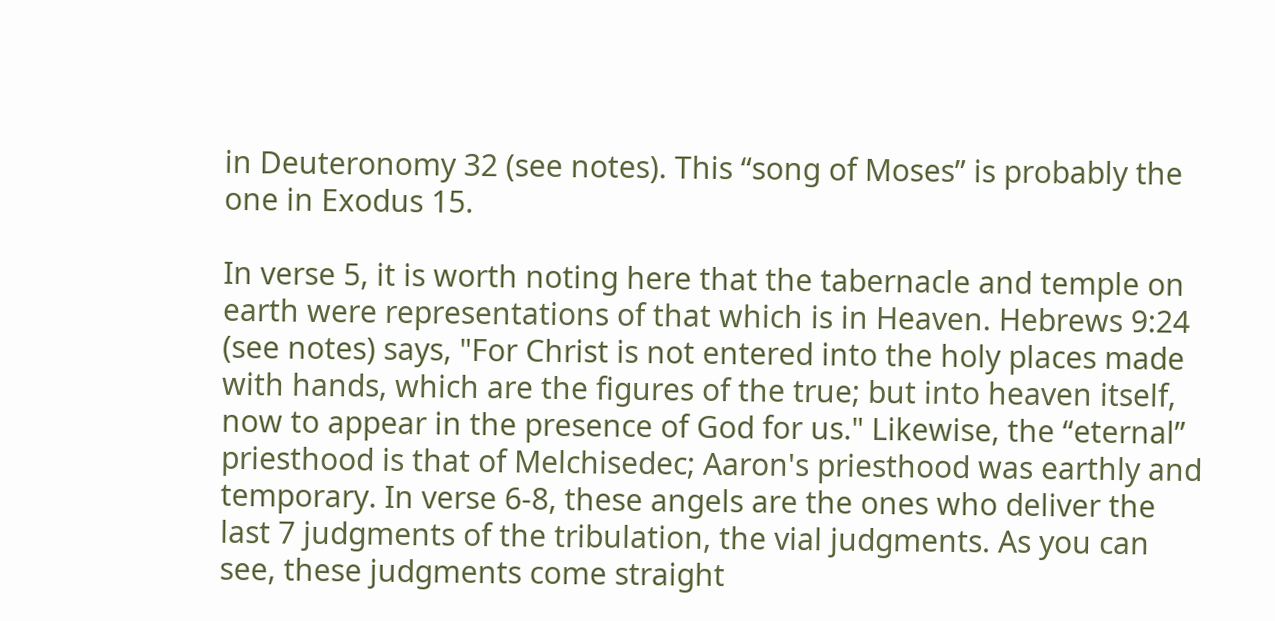in Deuteronomy 32 (see notes). This “song of Moses” is probably the one in Exodus 15.

In verse 5, it is worth noting here that the tabernacle and temple on earth were representations of that which is in Heaven. Hebrews 9:24 (see notes) says, "For Christ is not entered into the holy places made with hands, which are the figures of the true; but into heaven itself, now to appear in the presence of God for us." Likewise, the “eternal” priesthood is that of Melchisedec; Aaron's priesthood was earthly and temporary. In verse 6-8, these angels are the ones who deliver the last 7 judgments of the tribulation, the vial judgments. As you can see, these judgments come straight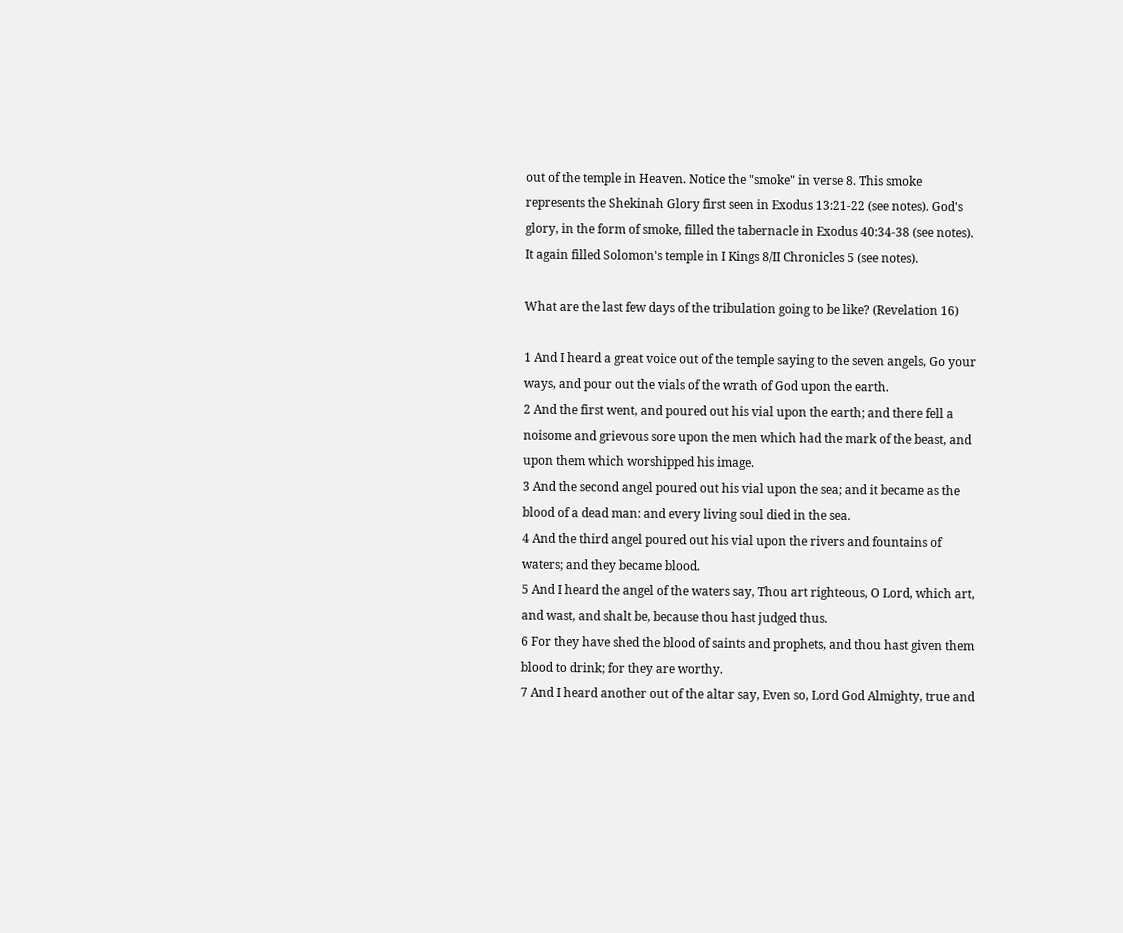out of the temple in Heaven. Notice the "smoke" in verse 8. This smoke represents the Shekinah Glory first seen in Exodus 13:21-22 (see notes). God's glory, in the form of smoke, filled the tabernacle in Exodus 40:34-38 (see notes). It again filled Solomon's temple in I Kings 8/II Chronicles 5 (see notes).

What are the last few days of the tribulation going to be like? (Revelation 16)

1 And I heard a great voice out of the temple saying to the seven angels, Go your ways, and pour out the vials of the wrath of God upon the earth.
2 And the first went, and poured out his vial upon the earth; and there fell a noisome and grievous sore upon the men which had the mark of the beast, and upon them which worshipped his image.
3 And the second angel poured out his vial upon the sea; and it became as the blood of a dead man: and every living soul died in the sea.
4 And the third angel poured out his vial upon the rivers and fountains of waters; and they became blood.
5 And I heard the angel of the waters say, Thou art righteous, O Lord, which art, and wast, and shalt be, because thou hast judged thus.
6 For they have shed the blood of saints and prophets, and thou hast given them blood to drink; for they are worthy.
7 And I heard another out of the altar say, Even so, Lord God Almighty, true and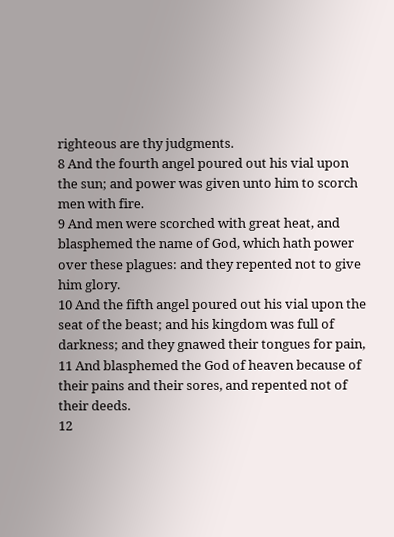righteous are thy judgments.
8 And the fourth angel poured out his vial upon the sun; and power was given unto him to scorch men with fire.
9 And men were scorched with great heat, and blasphemed the name of God, which hath power over these plagues: and they repented not to give him glory.
10 And the fifth angel poured out his vial upon the seat of the beast; and his kingdom was full of darkness; and they gnawed their tongues for pain,
11 And blasphemed the God of heaven because of their pains and their sores, and repented not of their deeds.
12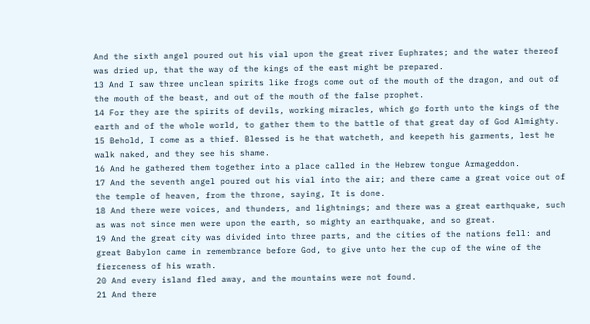And the sixth angel poured out his vial upon the great river Euphrates; and the water thereof was dried up, that the way of the kings of the east might be prepared.
13 And I saw three unclean spirits like frogs come out of the mouth of the dragon, and out of the mouth of the beast, and out of the mouth of the false prophet.
14 For they are the spirits of devils, working miracles, which go forth unto the kings of the earth and of the whole world, to gather them to the battle of that great day of God Almighty.
15 Behold, I come as a thief. Blessed is he that watcheth, and keepeth his garments, lest he walk naked, and they see his shame.
16 And he gathered them together into a place called in the Hebrew tongue Armageddon.
17 And the seventh angel poured out his vial into the air; and there came a great voice out of the temple of heaven, from the throne, saying, It is done.
18 And there were voices, and thunders, and lightnings; and there was a great earthquake, such as was not since men were upon the earth, so mighty an earthquake, and so great.
19 And the great city was divided into three parts, and the cities of the nations fell: and great Babylon came in remembrance before God, to give unto her the cup of the wine of the fierceness of his wrath.
20 And every island fled away, and the mountains were not found.
21 And there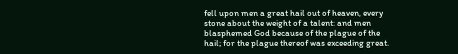fell upon men a great hail out of heaven, every stone about the weight of a talent: and men blasphemed God because of the plague of the hail; for the plague thereof was exceeding great.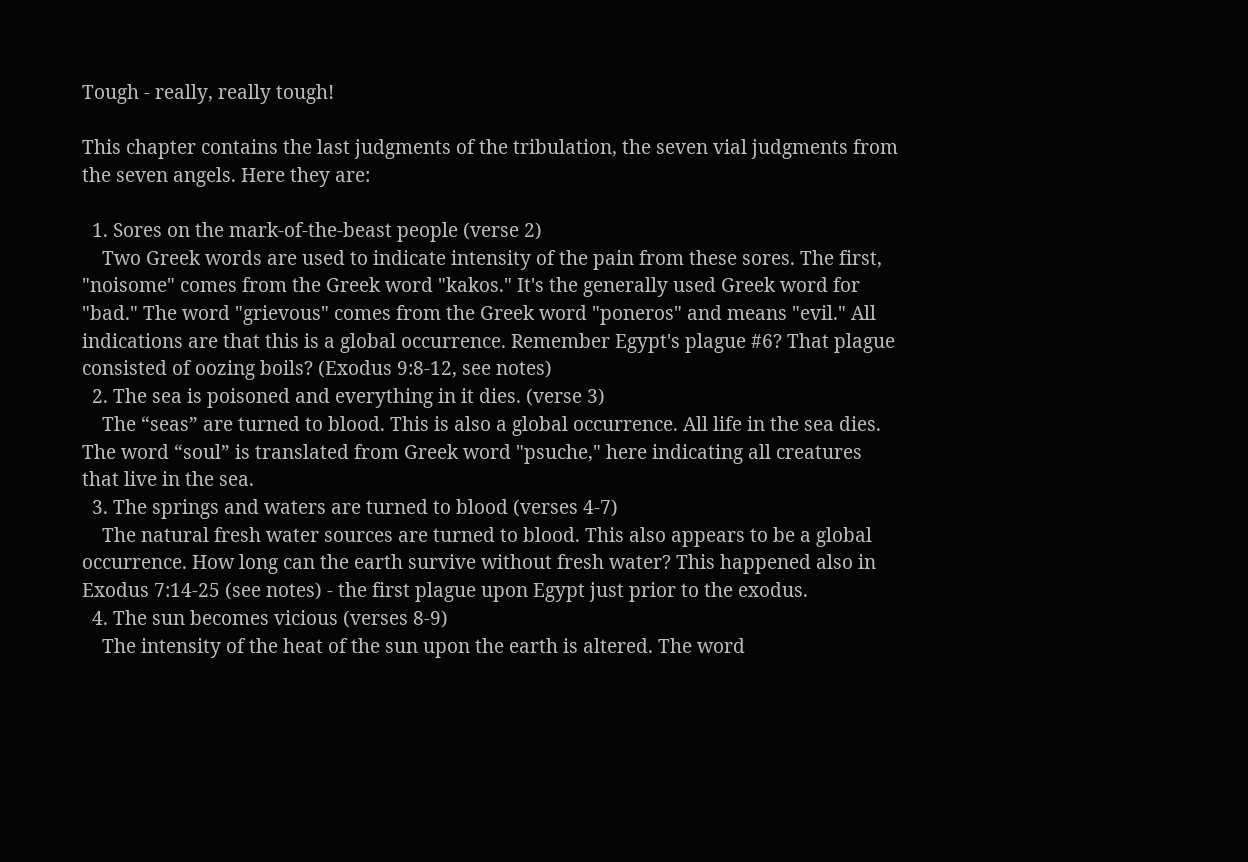Tough - really, really tough!

This chapter contains the last judgments of the tribulation, the seven vial judgments from the seven angels. Here they are:

  1. Sores on the mark-of-the-beast people (verse 2)
    Two Greek words are used to indicate intensity of the pain from these sores. The first, "noisome" comes from the Greek word "kakos." It's the generally used Greek word for "bad." The word "grievous" comes from the Greek word "poneros" and means "evil." All indications are that this is a global occurrence. Remember Egypt's plague #6? That plague consisted of oozing boils? (Exodus 9:8-12, see notes)
  2. The sea is poisoned and everything in it dies. (verse 3)
    The “seas” are turned to blood. This is also a global occurrence. All life in the sea dies. The word “soul” is translated from Greek word "psuche," here indicating all creatures that live in the sea.
  3. The springs and waters are turned to blood (verses 4-7)
    The natural fresh water sources are turned to blood. This also appears to be a global occurrence. How long can the earth survive without fresh water? This happened also in Exodus 7:14-25 (see notes) - the first plague upon Egypt just prior to the exodus.
  4. The sun becomes vicious (verses 8-9)
    The intensity of the heat of the sun upon the earth is altered. The word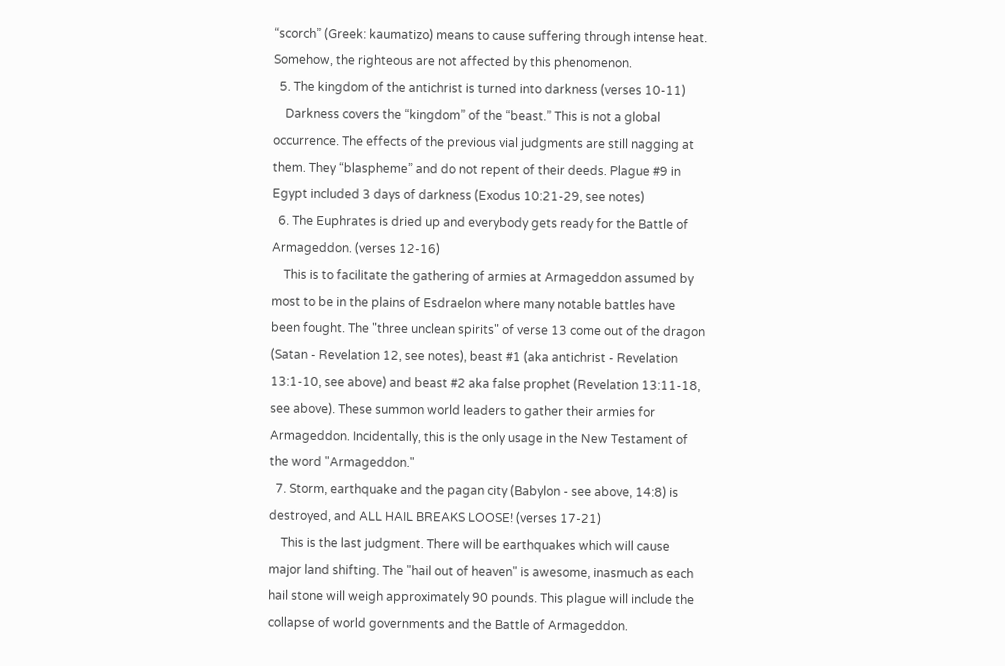“scorch” (Greek: kaumatizo) means to cause suffering through intense heat. Somehow, the righteous are not affected by this phenomenon.
  5. The kingdom of the antichrist is turned into darkness (verses 10-11)
    Darkness covers the “kingdom” of the “beast.” This is not a global occurrence. The effects of the previous vial judgments are still nagging at them. They “blaspheme” and do not repent of their deeds. Plague #9 in Egypt included 3 days of darkness (Exodus 10:21-29, see notes)
  6. The Euphrates is dried up and everybody gets ready for the Battle of Armageddon. (verses 12-16)
    This is to facilitate the gathering of armies at Armageddon assumed by most to be in the plains of Esdraelon where many notable battles have been fought. The "three unclean spirits" of verse 13 come out of the dragon (Satan - Revelation 12, see notes), beast #1 (aka antichrist - Revelation 13:1-10, see above) and beast #2 aka false prophet (Revelation 13:11-18, see above). These summon world leaders to gather their armies for Armageddon. Incidentally, this is the only usage in the New Testament of the word "Armageddon."
  7. Storm, earthquake and the pagan city (Babylon - see above, 14:8) is destroyed, and ALL HAIL BREAKS LOOSE! (verses 17-21)
    This is the last judgment. There will be earthquakes which will cause major land shifting. The "hail out of heaven" is awesome, inasmuch as each hail stone will weigh approximately 90 pounds. This plague will include the collapse of world governments and the Battle of Armageddon.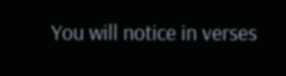You will notice in verses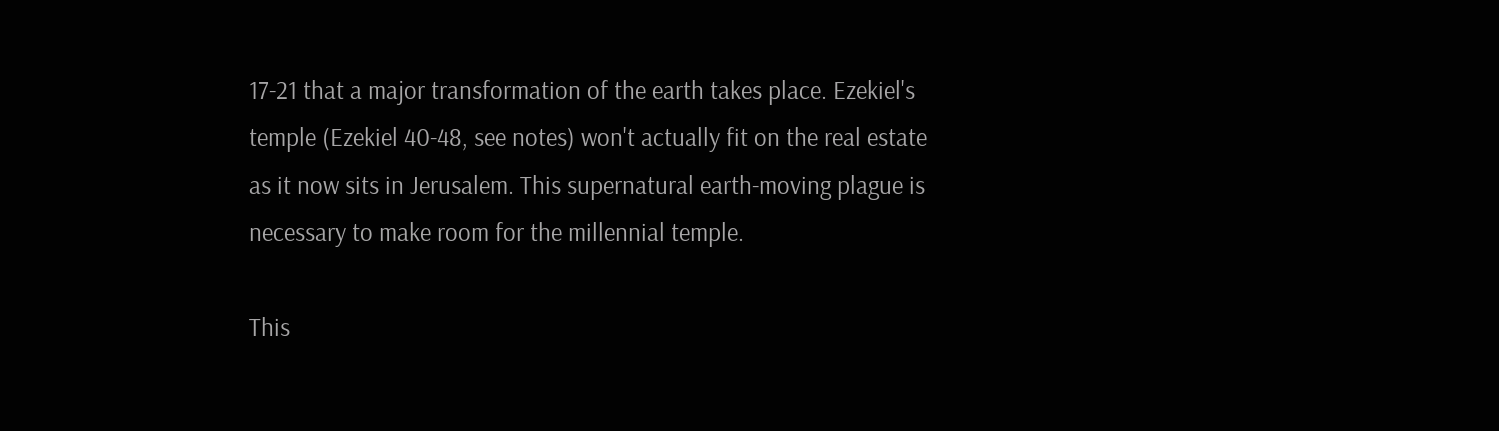17-21 that a major transformation of the earth takes place. Ezekiel's temple (Ezekiel 40-48, see notes) won't actually fit on the real estate as it now sits in Jerusalem. This supernatural earth-moving plague is necessary to make room for the millennial temple.

This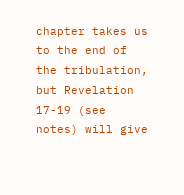chapter takes us to the end of the tribulation, but Revelation 17-19 (see notes) will give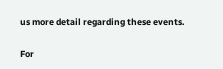us more detail regarding these events.

For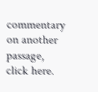commentary on another passage, click here.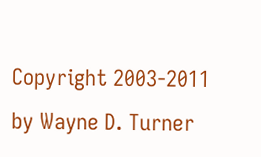Copyright 2003-2011 by Wayne D. Turner